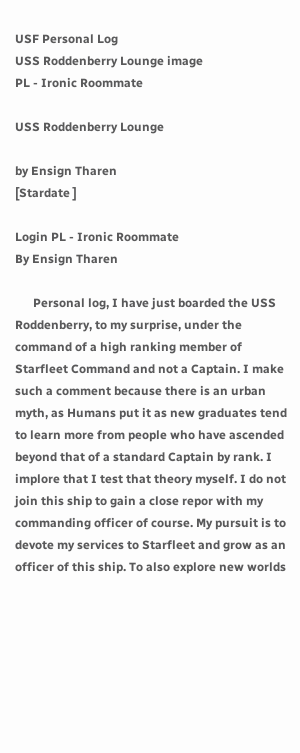USF Personal Log
USS Roddenberry Lounge image
PL - Ironic Roommate

USS Roddenberry Lounge

by Ensign Tharen
[Stardate ]

Login PL - Ironic Roommate
By Ensign Tharen

      Personal log, I have just boarded the USS Roddenberry, to my surprise, under the command of a high ranking member of Starfleet Command and not a Captain. I make such a comment because there is an urban myth, as Humans put it as new graduates tend to learn more from people who have ascended beyond that of a standard Captain by rank. I implore that I test that theory myself. I do not join this ship to gain a close repor with my commanding officer of course. My pursuit is to devote my services to Starfleet and grow as an officer of this ship. To also explore new worlds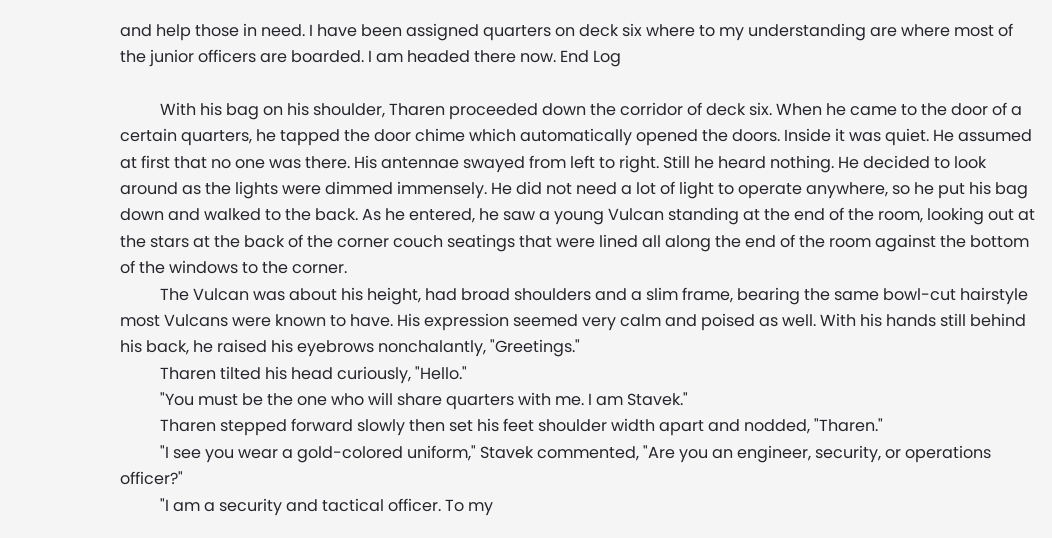and help those in need. I have been assigned quarters on deck six where to my understanding are where most of the junior officers are boarded. I am headed there now. End Log

          With his bag on his shoulder, Tharen proceeded down the corridor of deck six. When he came to the door of a certain quarters, he tapped the door chime which automatically opened the doors. Inside it was quiet. He assumed at first that no one was there. His antennae swayed from left to right. Still he heard nothing. He decided to look around as the lights were dimmed immensely. He did not need a lot of light to operate anywhere, so he put his bag down and walked to the back. As he entered, he saw a young Vulcan standing at the end of the room, looking out at the stars at the back of the corner couch seatings that were lined all along the end of the room against the bottom of the windows to the corner.
          The Vulcan was about his height, had broad shoulders and a slim frame, bearing the same bowl-cut hairstyle most Vulcans were known to have. His expression seemed very calm and poised as well. With his hands still behind his back, he raised his eyebrows nonchalantly, "Greetings."
          Tharen tilted his head curiously, "Hello."
          "You must be the one who will share quarters with me. I am Stavek."
          Tharen stepped forward slowly then set his feet shoulder width apart and nodded, "Tharen."
          "I see you wear a gold-colored uniform," Stavek commented, "Are you an engineer, security, or operations officer?"
          "I am a security and tactical officer. To my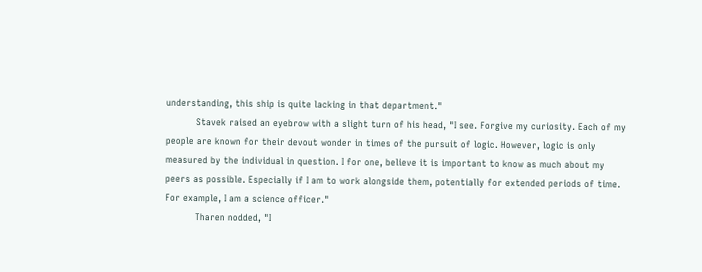understanding, this ship is quite lacking in that department."
          Stavek raised an eyebrow with a slight turn of his head, "I see. Forgive my curiosity. Each of my people are known for their devout wonder in times of the pursuit of logic. However, logic is only measured by the individual in question. I for one, believe it is important to know as much about my peers as possible. Especially if I am to work alongside them, potentially for extended periods of time. For example, I am a science officer."
          Tharen nodded, "I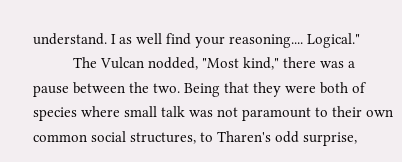understand. I as well find your reasoning.... Logical."
          The Vulcan nodded, "Most kind," there was a pause between the two. Being that they were both of species where small talk was not paramount to their own common social structures, to Tharen's odd surprise,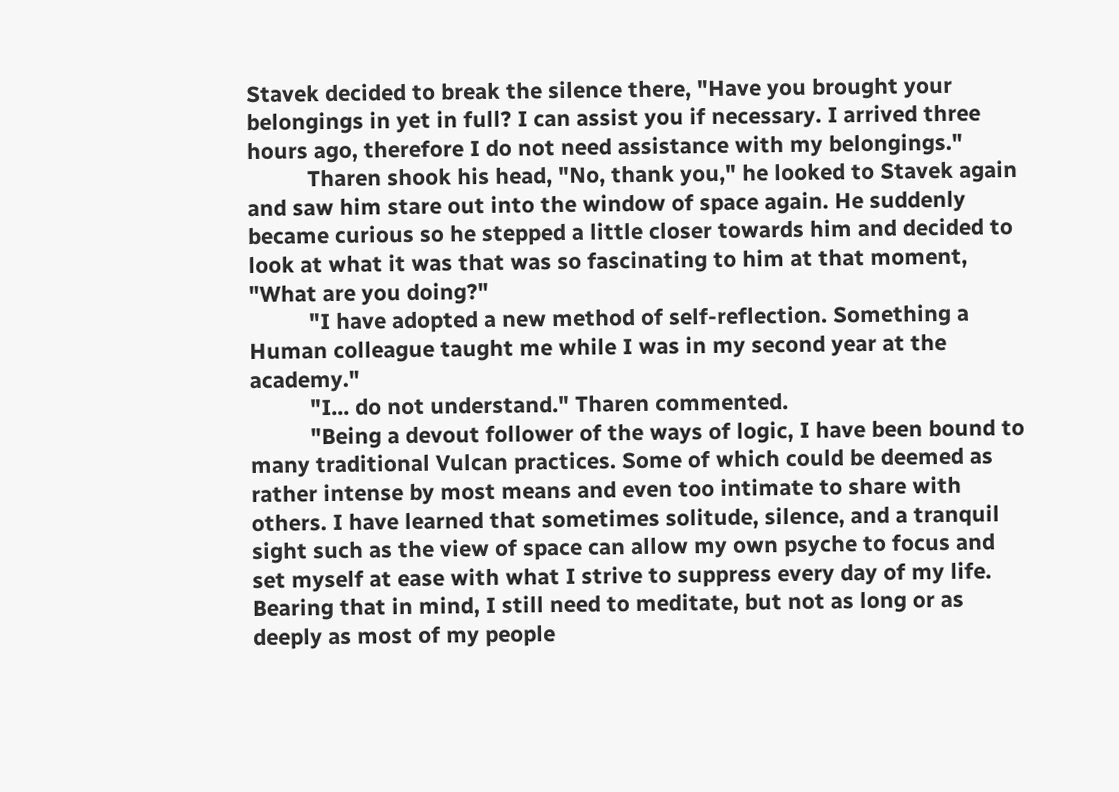Stavek decided to break the silence there, "Have you brought your belongings in yet in full? I can assist you if necessary. I arrived three hours ago, therefore I do not need assistance with my belongings."
          Tharen shook his head, "No, thank you," he looked to Stavek again and saw him stare out into the window of space again. He suddenly became curious so he stepped a little closer towards him and decided to look at what it was that was so fascinating to him at that moment, "What are you doing?"
          "I have adopted a new method of self-reflection. Something a Human colleague taught me while I was in my second year at the academy."
          "I... do not understand." Tharen commented.
          "Being a devout follower of the ways of logic, I have been bound to many traditional Vulcan practices. Some of which could be deemed as rather intense by most means and even too intimate to share with others. I have learned that sometimes solitude, silence, and a tranquil sight such as the view of space can allow my own psyche to focus and set myself at ease with what I strive to suppress every day of my life. Bearing that in mind, I still need to meditate, but not as long or as deeply as most of my people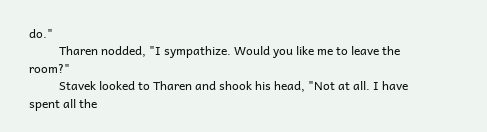do."
          Tharen nodded, "I sympathize. Would you like me to leave the room?"
          Stavek looked to Tharen and shook his head, "Not at all. I have spent all the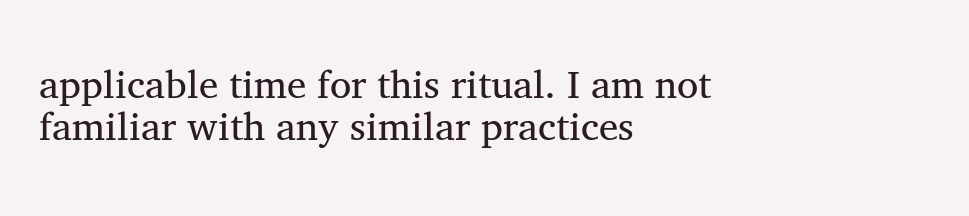applicable time for this ritual. I am not familiar with any similar practices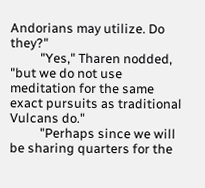Andorians may utilize. Do they?"
          "Yes," Tharen nodded, "but we do not use meditation for the same exact pursuits as traditional Vulcans do."
          "Perhaps since we will be sharing quarters for the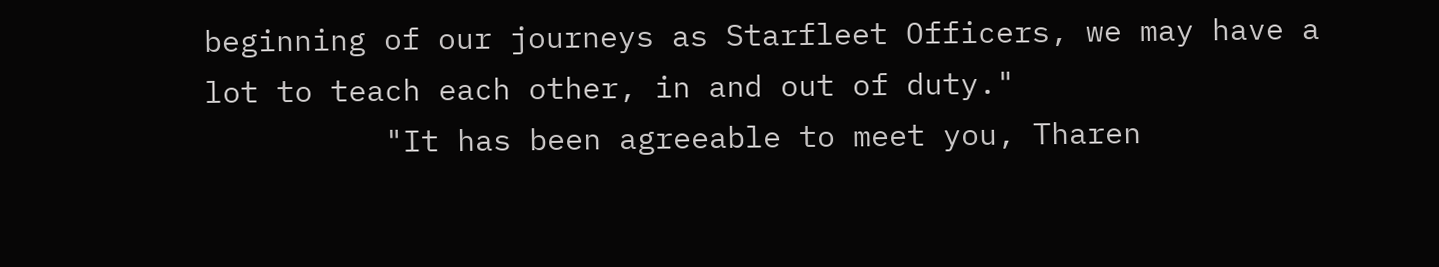beginning of our journeys as Starfleet Officers, we may have a lot to teach each other, in and out of duty."
          "It has been agreeable to meet you, Tharen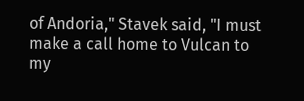of Andoria," Stavek said, "I must make a call home to Vulcan to my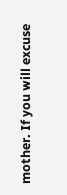mother. If you will excuse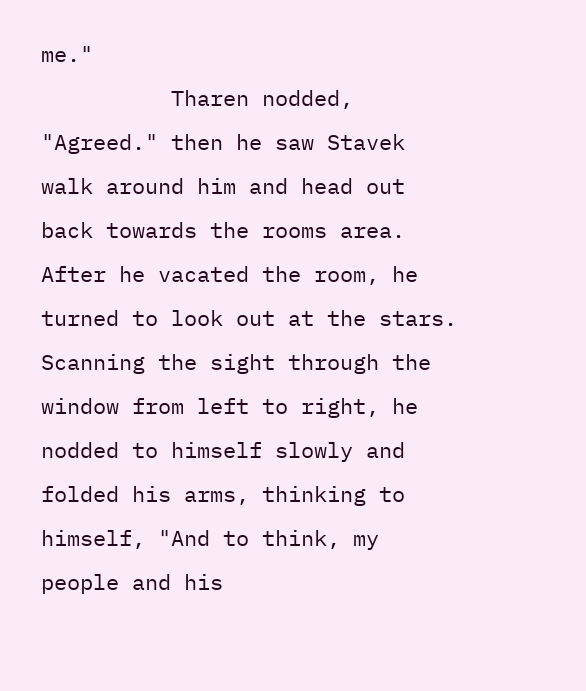me."
          Tharen nodded, "Agreed." then he saw Stavek walk around him and head out back towards the rooms area. After he vacated the room, he turned to look out at the stars. Scanning the sight through the window from left to right, he nodded to himself slowly and folded his arms, thinking to himself, "And to think, my people and his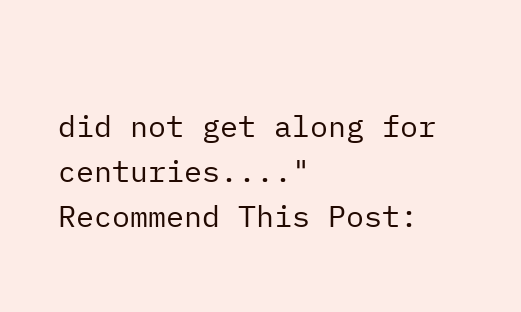did not get along for centuries...."
Recommend This Post: